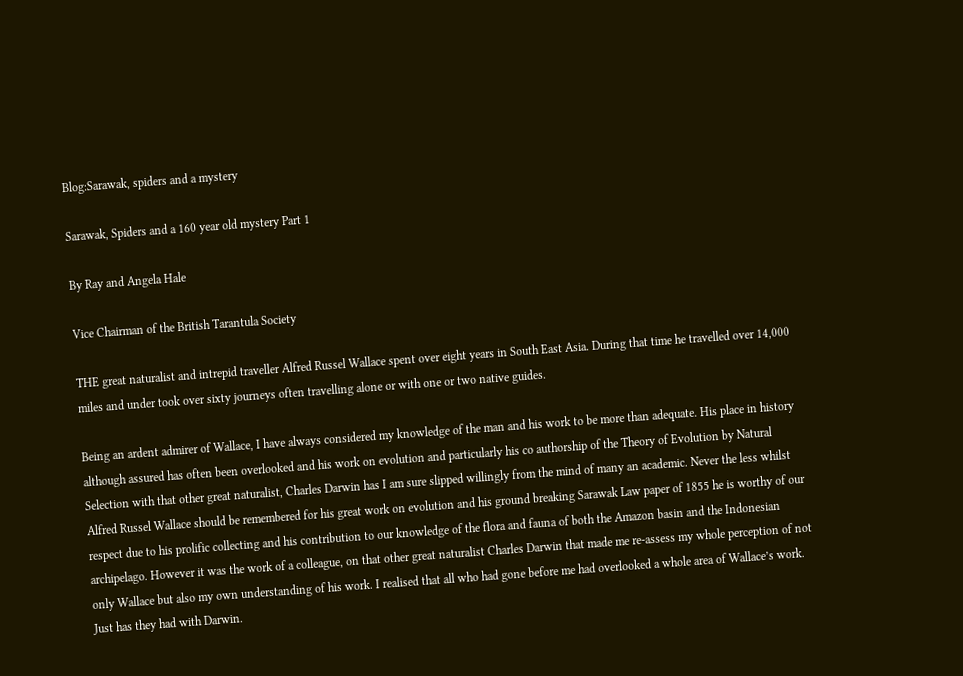Blog:Sarawak, spiders and a mystery

Sarawak, Spiders and a 160 year old mystery Part 1

By Ray and Angela Hale

Vice Chairman of the British Tarantula Society

THE great naturalist and intrepid traveller Alfred Russel Wallace spent over eight years in South East Asia. During that time he travelled over 14,000 miles and under took over sixty journeys often travelling alone or with one or two native guides.

Being an ardent admirer of Wallace, I have always considered my knowledge of the man and his work to be more than adequate. His place in history although assured has often been overlooked and his work on evolution and particularly his co authorship of the Theory of Evolution by Natural Selection with that other great naturalist, Charles Darwin has I am sure slipped willingly from the mind of many an academic. Never the less whilst Alfred Russel Wallace should be remembered for his great work on evolution and his ground breaking Sarawak Law paper of 1855 he is worthy of our respect due to his prolific collecting and his contribution to our knowledge of the flora and fauna of both the Amazon basin and the Indonesian archipelago. However it was the work of a colleague, on that other great naturalist Charles Darwin that made me re-assess my whole perception of not only Wallace but also my own understanding of his work. I realised that all who had gone before me had overlooked a whole area of Wallace’s work. Just has they had with Darwin.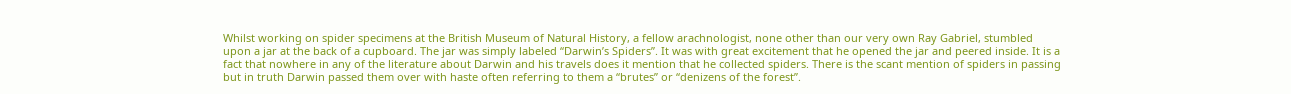Whilst working on spider specimens at the British Museum of Natural History, a fellow arachnologist, none other than our very own Ray Gabriel, stumbled upon a jar at the back of a cupboard. The jar was simply labeled “Darwin’s Spiders”. It was with great excitement that he opened the jar and peered inside. It is a fact that nowhere in any of the literature about Darwin and his travels does it mention that he collected spiders. There is the scant mention of spiders in passing but in truth Darwin passed them over with haste often referring to them a “brutes” or “denizens of the forest”.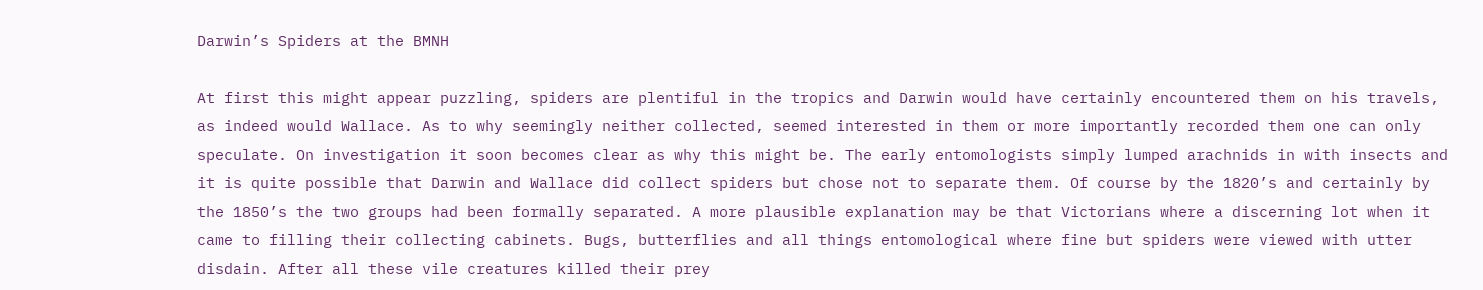Darwin’s Spiders at the BMNH

At first this might appear puzzling, spiders are plentiful in the tropics and Darwin would have certainly encountered them on his travels, as indeed would Wallace. As to why seemingly neither collected, seemed interested in them or more importantly recorded them one can only speculate. On investigation it soon becomes clear as why this might be. The early entomologists simply lumped arachnids in with insects and it is quite possible that Darwin and Wallace did collect spiders but chose not to separate them. Of course by the 1820’s and certainly by the 1850’s the two groups had been formally separated. A more plausible explanation may be that Victorians where a discerning lot when it came to filling their collecting cabinets. Bugs, butterflies and all things entomological where fine but spiders were viewed with utter disdain. After all these vile creatures killed their prey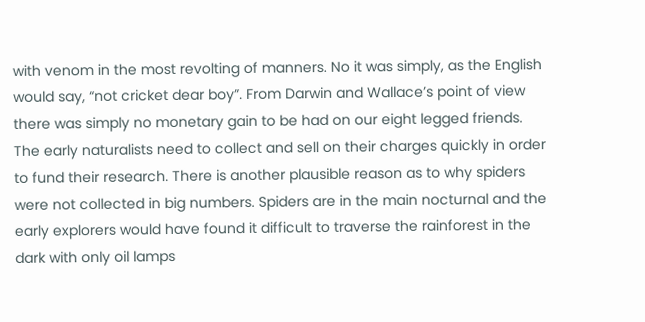with venom in the most revolting of manners. No it was simply, as the English would say, “not cricket dear boy”. From Darwin and Wallace’s point of view there was simply no monetary gain to be had on our eight legged friends. The early naturalists need to collect and sell on their charges quickly in order to fund their research. There is another plausible reason as to why spiders were not collected in big numbers. Spiders are in the main nocturnal and the early explorers would have found it difficult to traverse the rainforest in the dark with only oil lamps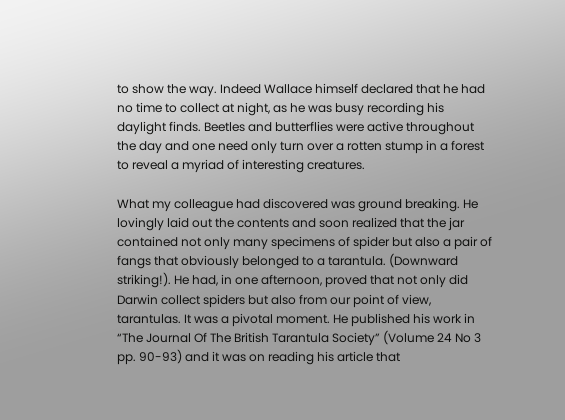to show the way. Indeed Wallace himself declared that he had no time to collect at night, as he was busy recording his daylight finds. Beetles and butterflies were active throughout the day and one need only turn over a rotten stump in a forest to reveal a myriad of interesting creatures.

What my colleague had discovered was ground breaking. He lovingly laid out the contents and soon realized that the jar contained not only many specimens of spider but also a pair of fangs that obviously belonged to a tarantula. (Downward striking!). He had, in one afternoon, proved that not only did Darwin collect spiders but also from our point of view, tarantulas. It was a pivotal moment. He published his work in “The Journal Of The British Tarantula Society” (Volume 24 No 3 pp. 90-93) and it was on reading his article that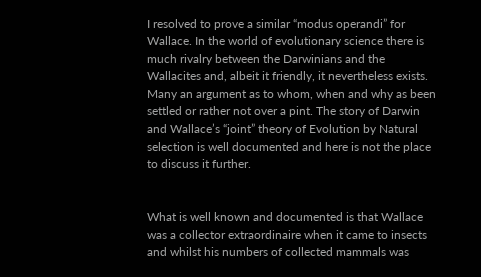I resolved to prove a similar “modus operandi” for Wallace. In the world of evolutionary science there is much rivalry between the Darwinians and the Wallacites and, albeit it friendly, it nevertheless exists. Many an argument as to whom, when and why as been settled or rather not over a pint. The story of Darwin and Wallace’s “joint” theory of Evolution by Natural selection is well documented and here is not the place to discuss it further.


What is well known and documented is that Wallace was a collector extraordinaire when it came to insects and whilst his numbers of collected mammals was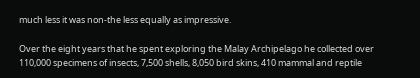much less it was non-the less equally as impressive.

Over the eight years that he spent exploring the Malay Archipelago he collected over 110,000 specimens of insects, 7,500 shells, 8,050 bird skins, 410 mammal and reptile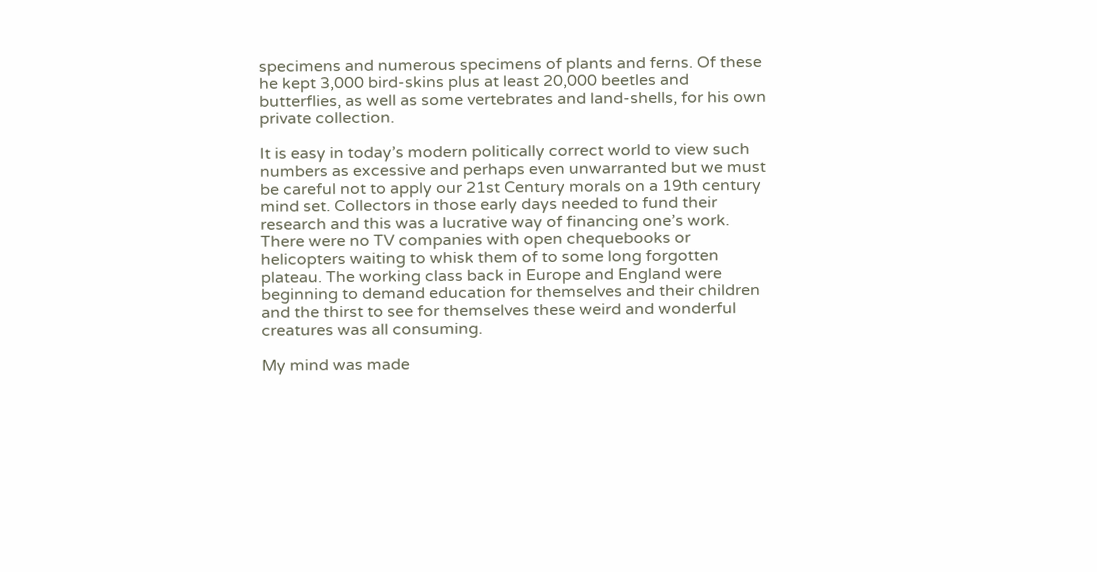specimens and numerous specimens of plants and ferns. Of these he kept 3,000 bird-skins plus at least 20,000 beetles and butterflies, as well as some vertebrates and land-shells, for his own private collection.

It is easy in today’s modern politically correct world to view such numbers as excessive and perhaps even unwarranted but we must be careful not to apply our 21st Century morals on a 19th century mind set. Collectors in those early days needed to fund their research and this was a lucrative way of financing one’s work. There were no TV companies with open chequebooks or helicopters waiting to whisk them of to some long forgotten plateau. The working class back in Europe and England were beginning to demand education for themselves and their children and the thirst to see for themselves these weird and wonderful creatures was all consuming.

My mind was made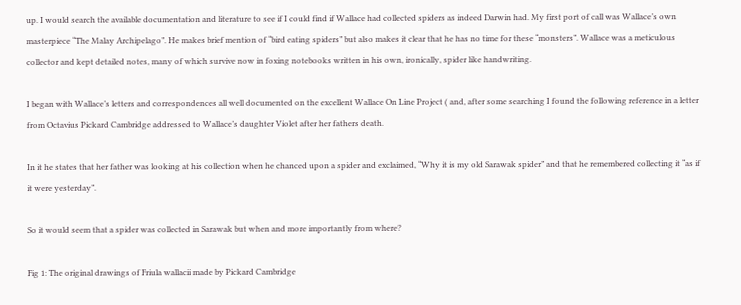up. I would search the available documentation and literature to see if I could find if Wallace had collected spiders as indeed Darwin had. My first port of call was Wallace’s own masterpiece “The Malay Archipelago”. He makes brief mention of “bird eating spiders” but also makes it clear that he has no time for these “monsters”. Wallace was a meticulous collector and kept detailed notes, many of which survive now in foxing notebooks written in his own, ironically, spider like handwriting.

I began with Wallace’s letters and correspondences all well documented on the excellent Wallace On Line Project ( and, after some searching I found the following reference in a letter from Octavius Pickard Cambridge addressed to Wallace’s daughter Violet after her fathers death.

In it he states that her father was looking at his collection when he chanced upon a spider and exclaimed, “Why it is my old Sarawak spider” and that he remembered collecting it “as if it were yesterday”.

So it would seem that a spider was collected in Sarawak but when and more importantly from where?

Fig 1: The original drawings of Friula wallacii made by Pickard Cambridge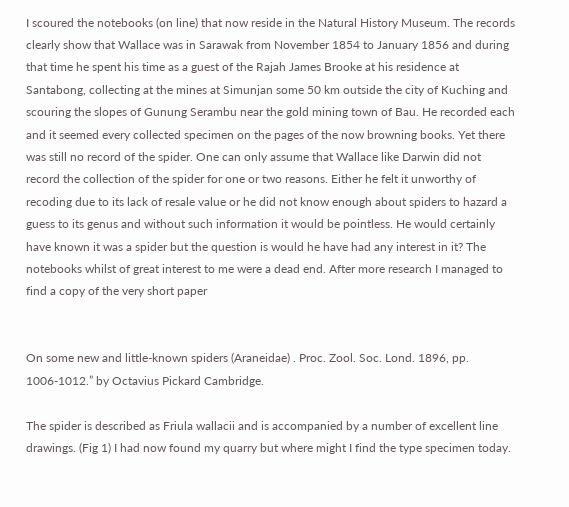I scoured the notebooks (on line) that now reside in the Natural History Museum. The records clearly show that Wallace was in Sarawak from November 1854 to January 1856 and during that time he spent his time as a guest of the Rajah James Brooke at his residence at Santabong, collecting at the mines at Simunjan some 50 km outside the city of Kuching and scouring the slopes of Gunung Serambu near the gold mining town of Bau. He recorded each and it seemed every collected specimen on the pages of the now browning books. Yet there was still no record of the spider. One can only assume that Wallace like Darwin did not record the collection of the spider for one or two reasons. Either he felt it unworthy of recoding due to its lack of resale value or he did not know enough about spiders to hazard a guess to its genus and without such information it would be pointless. He would certainly have known it was a spider but the question is would he have had any interest in it? The notebooks whilst of great interest to me were a dead end. After more research I managed to find a copy of the very short paper


On some new and little-known spiders (Araneidae) . Proc. Zool. Soc. Lond. 1896, pp. 1006-1012.” by Octavius Pickard Cambridge.

The spider is described as Friula wallacii and is accompanied by a number of excellent line drawings. (Fig 1) I had now found my quarry but where might I find the type specimen today.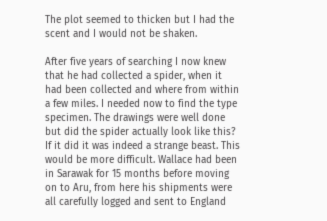The plot seemed to thicken but I had the scent and I would not be shaken.

After five years of searching I now knew that he had collected a spider, when it had been collected and where from within a few miles. I needed now to find the type specimen. The drawings were well done but did the spider actually look like this? If it did it was indeed a strange beast. This would be more difficult. Wallace had been in Sarawak for 15 months before moving on to Aru, from here his shipments were all carefully logged and sent to England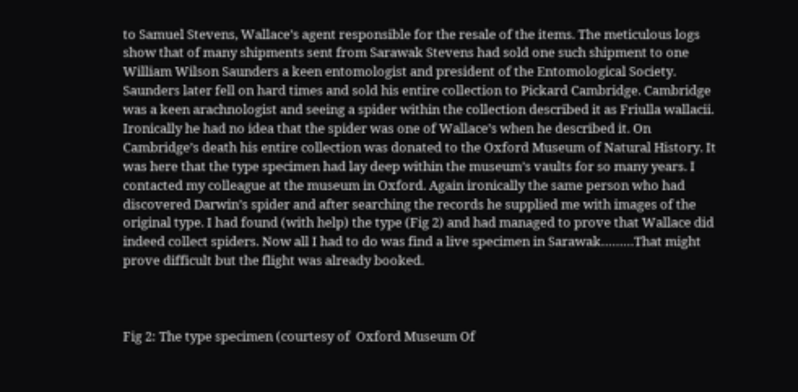to Samuel Stevens, Wallace’s agent responsible for the resale of the items. The meticulous logs show that of many shipments sent from Sarawak Stevens had sold one such shipment to one William Wilson Saunders a keen entomologist and president of the Entomological Society. Saunders later fell on hard times and sold his entire collection to Pickard Cambridge. Cambridge was a keen arachnologist and seeing a spider within the collection described it as Friulla wallacii. Ironically he had no idea that the spider was one of Wallace’s when he described it. On Cambridge’s death his entire collection was donated to the Oxford Museum of Natural History. It was here that the type specimen had lay deep within the museum’s vaults for so many years. I contacted my colleague at the museum in Oxford. Again ironically the same person who had discovered Darwin’s spider and after searching the records he supplied me with images of the original type. I had found (with help) the type (Fig 2) and had managed to prove that Wallace did indeed collect spiders. Now all I had to do was find a live specimen in Sarawak………That might prove difficult but the flight was already booked.



Fig 2: The type specimen (courtesy of  Oxford Museum Of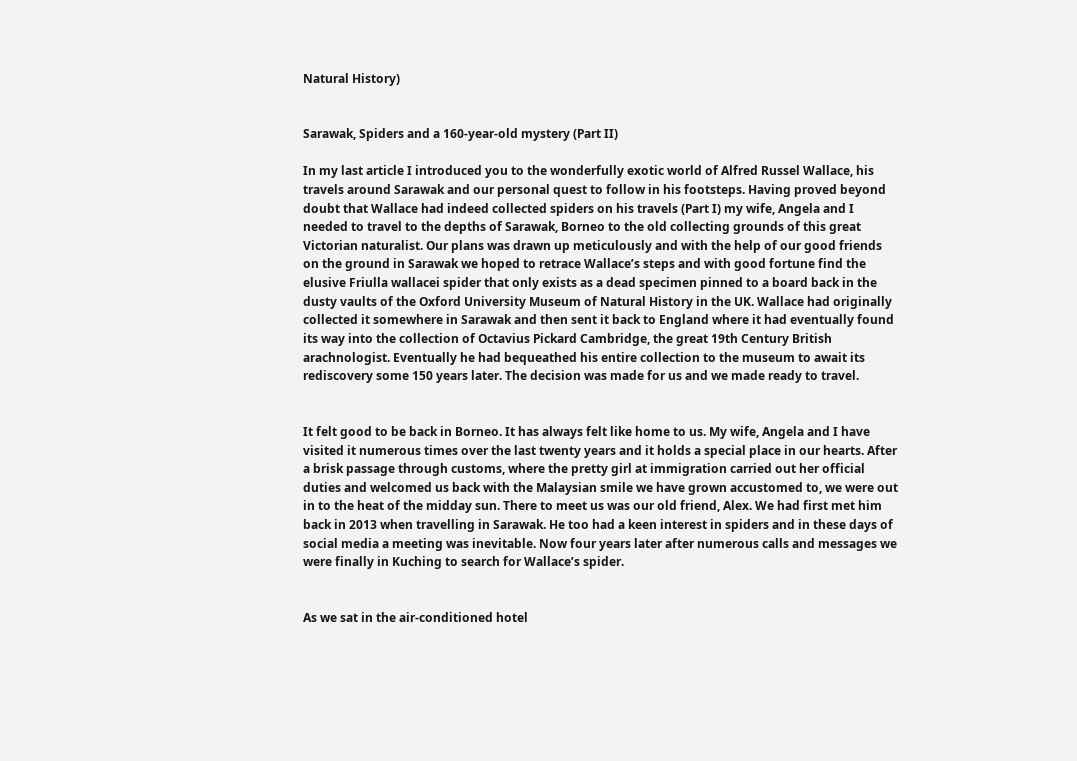Natural History)


Sarawak, Spiders and a 160-year-old mystery (Part II)

In my last article I introduced you to the wonderfully exotic world of Alfred Russel Wallace, his travels around Sarawak and our personal quest to follow in his footsteps. Having proved beyond doubt that Wallace had indeed collected spiders on his travels (Part I) my wife, Angela and I needed to travel to the depths of Sarawak, Borneo to the old collecting grounds of this great Victorian naturalist. Our plans was drawn up meticulously and with the help of our good friends on the ground in Sarawak we hoped to retrace Wallace’s steps and with good fortune find the elusive Friulla wallacei spider that only exists as a dead specimen pinned to a board back in the dusty vaults of the Oxford University Museum of Natural History in the UK. Wallace had originally collected it somewhere in Sarawak and then sent it back to England where it had eventually found its way into the collection of Octavius Pickard Cambridge, the great 19th Century British arachnologist. Eventually he had bequeathed his entire collection to the museum to await its rediscovery some 150 years later. The decision was made for us and we made ready to travel.


It felt good to be back in Borneo. It has always felt like home to us. My wife, Angela and I have visited it numerous times over the last twenty years and it holds a special place in our hearts. After a brisk passage through customs, where the pretty girl at immigration carried out her official duties and welcomed us back with the Malaysian smile we have grown accustomed to, we were out in to the heat of the midday sun. There to meet us was our old friend, Alex. We had first met him back in 2013 when travelling in Sarawak. He too had a keen interest in spiders and in these days of social media a meeting was inevitable. Now four years later after numerous calls and messages we were finally in Kuching to search for Wallace’s spider.


As we sat in the air-conditioned hotel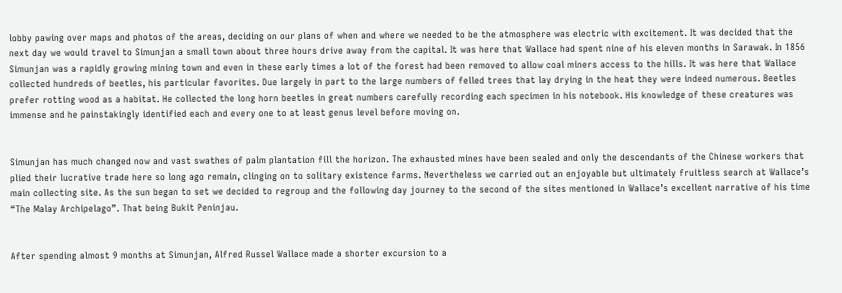lobby pawing over maps and photos of the areas, deciding on our plans of when and where we needed to be the atmosphere was electric with excitement. It was decided that the next day we would travel to Simunjan a small town about three hours drive away from the capital. It was here that Wallace had spent nine of his eleven months in Sarawak. In 1856 Simunjan was a rapidly growing mining town and even in these early times a lot of the forest had been removed to allow coal miners access to the hills. It was here that Wallace collected hundreds of beetles, his particular favorites. Due largely in part to the large numbers of felled trees that lay drying in the heat they were indeed numerous. Beetles prefer rotting wood as a habitat. He collected the long horn beetles in great numbers carefully recording each specimen in his notebook. His knowledge of these creatures was immense and he painstakingly identified each and every one to at least genus level before moving on.


Simunjan has much changed now and vast swathes of palm plantation fill the horizon. The exhausted mines have been sealed and only the descendants of the Chinese workers that plied their lucrative trade here so long ago remain, clinging on to solitary existence farms. Nevertheless we carried out an enjoyable but ultimately fruitless search at Wallace’s main collecting site. As the sun began to set we decided to regroup and the following day journey to the second of the sites mentioned in Wallace’s excellent narrative of his time “The Malay Archipelago”. That being Bukit Peninjau.


After spending almost 9 months at Simunjan, Alfred Russel Wallace made a shorter excursion to a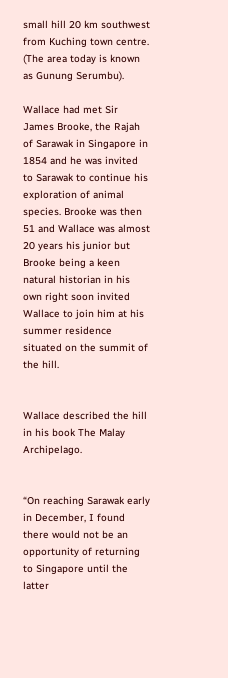small hill 20 km southwest from Kuching town centre. (The area today is known as Gunung Serumbu).

Wallace had met Sir James Brooke, the Rajah of Sarawak in Singapore in 1854 and he was invited to Sarawak to continue his exploration of animal species. Brooke was then 51 and Wallace was almost 20 years his junior but Brooke being a keen natural historian in his own right soon invited Wallace to join him at his summer residence situated on the summit of the hill.


Wallace described the hill in his book The Malay Archipelago.


“On reaching Sarawak early in December, I found there would not be an opportunity of returning to Singapore until the latter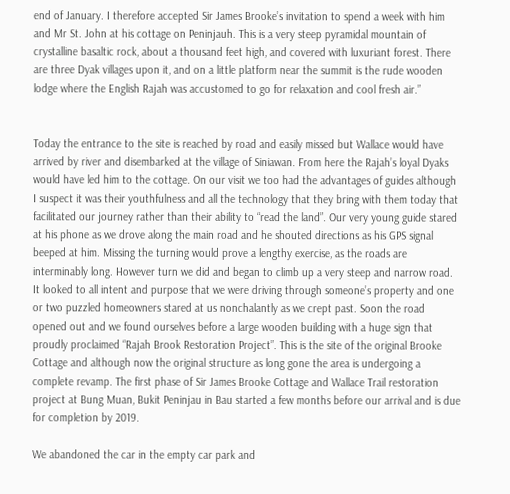end of January. I therefore accepted Sir James Brooke’s invitation to spend a week with him and Mr St. John at his cottage on Peninjauh. This is a very steep pyramidal mountain of crystalline basaltic rock, about a thousand feet high, and covered with luxuriant forest. There are three Dyak villages upon it, and on a little platform near the summit is the rude wooden lodge where the English Rajah was accustomed to go for relaxation and cool fresh air.”


Today the entrance to the site is reached by road and easily missed but Wallace would have arrived by river and disembarked at the village of Siniawan. From here the Rajah’s loyal Dyaks would have led him to the cottage. On our visit we too had the advantages of guides although I suspect it was their youthfulness and all the technology that they bring with them today that facilitated our journey rather than their ability to “read the land”. Our very young guide stared at his phone as we drove along the main road and he shouted directions as his GPS signal beeped at him. Missing the turning would prove a lengthy exercise, as the roads are interminably long. However turn we did and began to climb up a very steep and narrow road. It looked to all intent and purpose that we were driving through someone’s property and one or two puzzled homeowners stared at us nonchalantly as we crept past. Soon the road opened out and we found ourselves before a large wooden building with a huge sign that proudly proclaimed “Rajah Brook Restoration Project”. This is the site of the original Brooke Cottage and although now the original structure as long gone the area is undergoing a complete revamp. The first phase of Sir James Brooke Cottage and Wallace Trail restoration project at Bung Muan, Bukit Peninjau in Bau started a few months before our arrival and is due for completion by 2019.

We abandoned the car in the empty car park and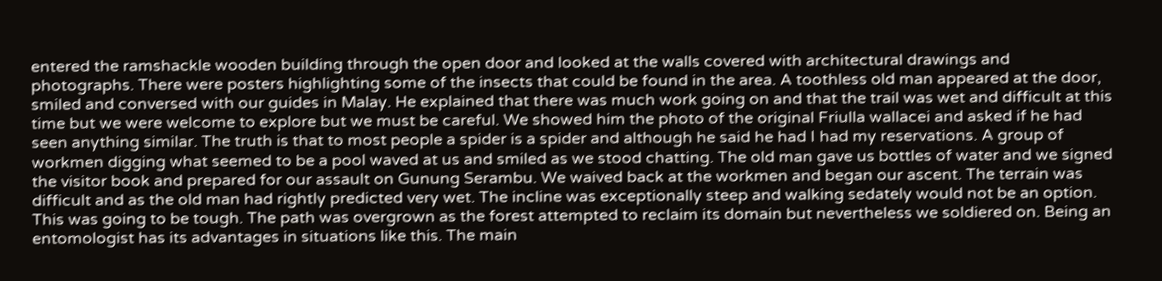entered the ramshackle wooden building through the open door and looked at the walls covered with architectural drawings and photographs. There were posters highlighting some of the insects that could be found in the area. A toothless old man appeared at the door, smiled and conversed with our guides in Malay. He explained that there was much work going on and that the trail was wet and difficult at this time but we were welcome to explore but we must be careful. We showed him the photo of the original Friulla wallacei and asked if he had seen anything similar. The truth is that to most people a spider is a spider and although he said he had I had my reservations. A group of workmen digging what seemed to be a pool waved at us and smiled as we stood chatting. The old man gave us bottles of water and we signed the visitor book and prepared for our assault on Gunung Serambu. We waived back at the workmen and began our ascent. The terrain was difficult and as the old man had rightly predicted very wet. The incline was exceptionally steep and walking sedately would not be an option. This was going to be tough. The path was overgrown as the forest attempted to reclaim its domain but nevertheless we soldiered on. Being an entomologist has its advantages in situations like this. The main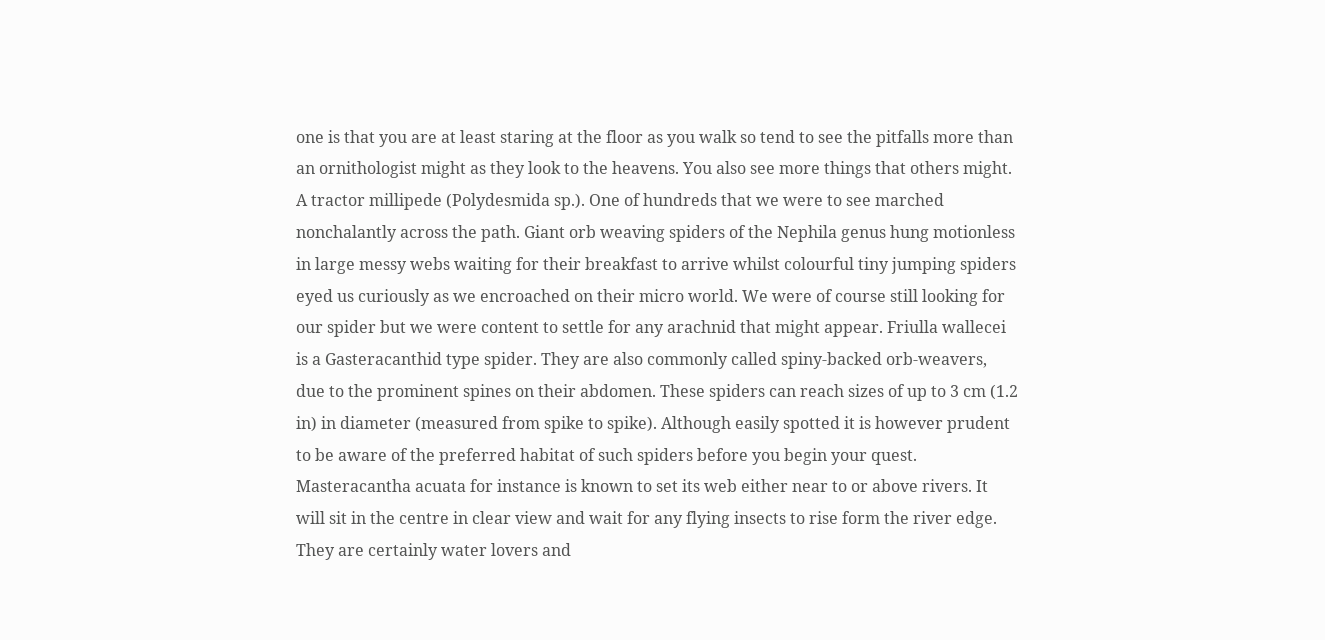one is that you are at least staring at the floor as you walk so tend to see the pitfalls more than an ornithologist might as they look to the heavens. You also see more things that others might. A tractor millipede (Polydesmida sp.). One of hundreds that we were to see marched nonchalantly across the path. Giant orb weaving spiders of the Nephila genus hung motionless in large messy webs waiting for their breakfast to arrive whilst colourful tiny jumping spiders eyed us curiously as we encroached on their micro world. We were of course still looking for our spider but we were content to settle for any arachnid that might appear. Friulla wallecei is a Gasteracanthid type spider. They are also commonly called spiny-backed orb-weavers, due to the prominent spines on their abdomen. These spiders can reach sizes of up to 3 cm (1.2 in) in diameter (measured from spike to spike). Although easily spotted it is however prudent to be aware of the preferred habitat of such spiders before you begin your quest. Masteracantha acuata for instance is known to set its web either near to or above rivers. It will sit in the centre in clear view and wait for any flying insects to rise form the river edge. They are certainly water lovers and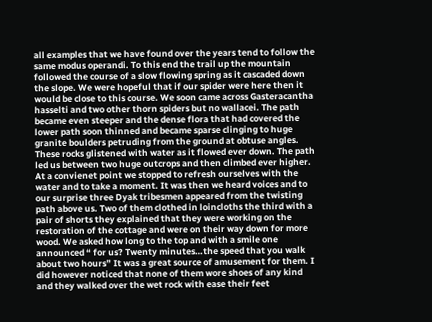all examples that we have found over the years tend to follow the same modus operandi. To this end the trail up the mountain followed the course of a slow flowing spring as it cascaded down the slope. We were hopeful that if our spider were here then it would be close to this course. We soon came across Gasteracantha hasselti and two other thorn spiders but no wallacei. The path became even steeper and the dense flora that had covered the lower path soon thinned and became sparse clinging to huge granite boulders petruding from the ground at obtuse angles. These rocks glistened with water as it flowed ever down. The path led us between two huge outcrops and then climbed ever higher. At a convienet point we stopped to refresh ourselves with the water and to take a moment. It was then we heard voices and to our surprise three Dyak tribesmen appeared from the twisting path above us. Two of them clothed in loincloths the third with a pair of shorts they explained that they were working on the restoration of the cottage and were on their way down for more wood. We asked how long to the top and with a smile one announced “ for us? Twenty minutes…the speed that you walk about two hours” It was a great source of amusement for them. I did however noticed that none of them wore shoes of any kind and they walked over the wet rock with ease their feet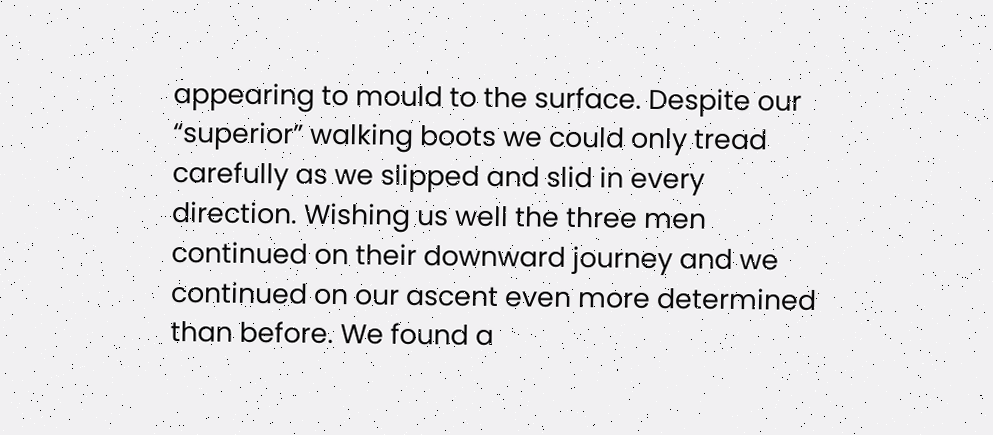appearing to mould to the surface. Despite our “superior” walking boots we could only tread carefully as we slipped and slid in every direction. Wishing us well the three men continued on their downward journey and we continued on our ascent even more determined than before. We found a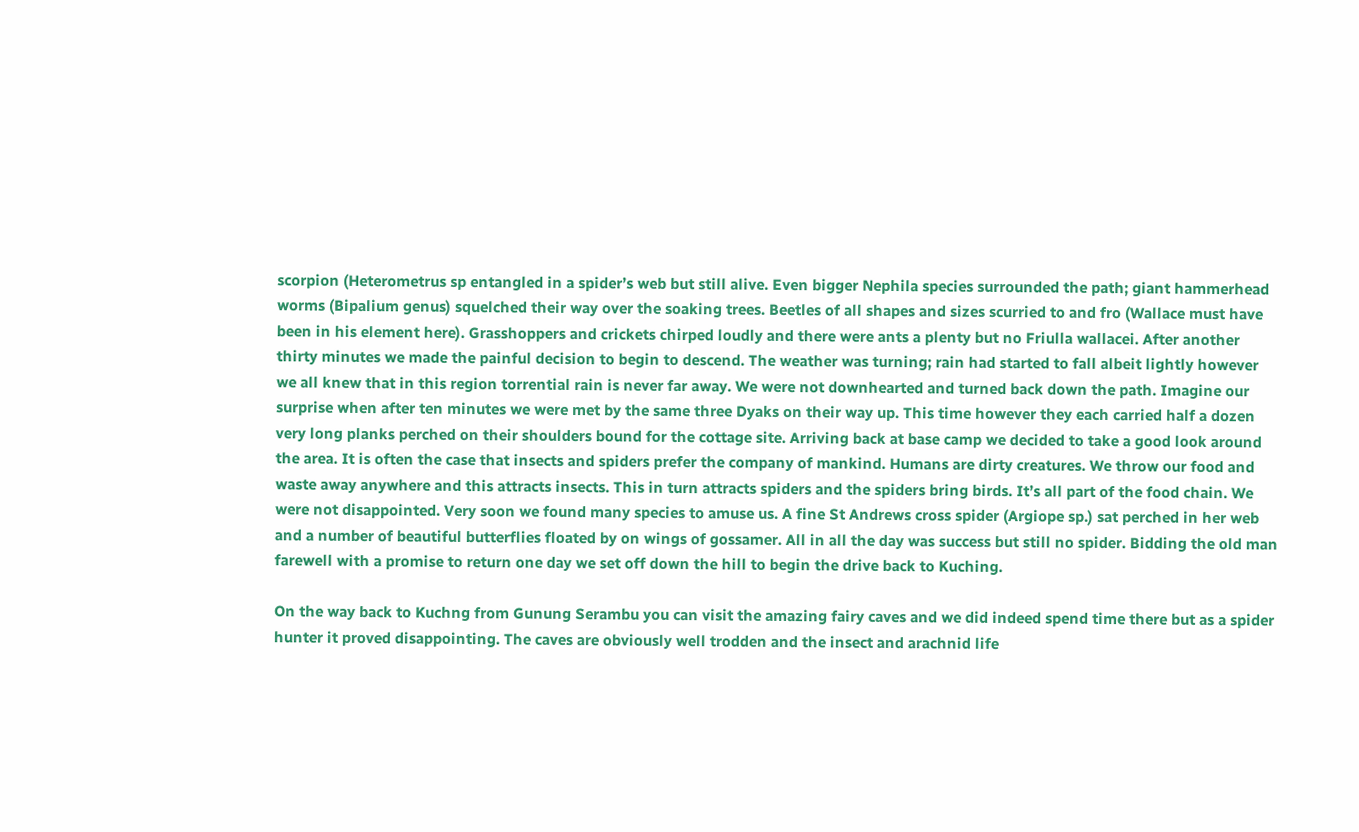scorpion (Heterometrus sp entangled in a spider’s web but still alive. Even bigger Nephila species surrounded the path; giant hammerhead worms (Bipalium genus) squelched their way over the soaking trees. Beetles of all shapes and sizes scurried to and fro (Wallace must have been in his element here). Grasshoppers and crickets chirped loudly and there were ants a plenty but no Friulla wallacei. After another thirty minutes we made the painful decision to begin to descend. The weather was turning; rain had started to fall albeit lightly however we all knew that in this region torrential rain is never far away. We were not downhearted and turned back down the path. Imagine our surprise when after ten minutes we were met by the same three Dyaks on their way up. This time however they each carried half a dozen very long planks perched on their shoulders bound for the cottage site. Arriving back at base camp we decided to take a good look around the area. It is often the case that insects and spiders prefer the company of mankind. Humans are dirty creatures. We throw our food and waste away anywhere and this attracts insects. This in turn attracts spiders and the spiders bring birds. It’s all part of the food chain. We were not disappointed. Very soon we found many species to amuse us. A fine St Andrews cross spider (Argiope sp.) sat perched in her web and a number of beautiful butterflies floated by on wings of gossamer. All in all the day was success but still no spider. Bidding the old man farewell with a promise to return one day we set off down the hill to begin the drive back to Kuching.

On the way back to Kuchng from Gunung Serambu you can visit the amazing fairy caves and we did indeed spend time there but as a spider hunter it proved disappointing. The caves are obviously well trodden and the insect and arachnid life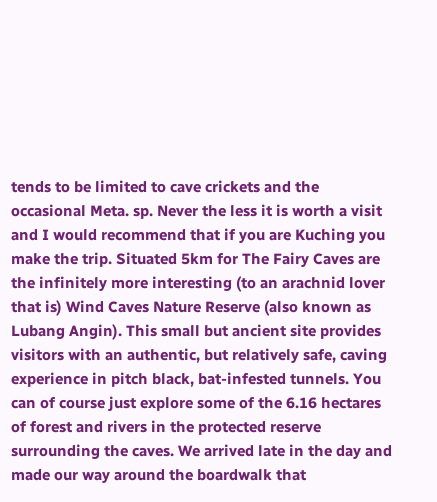tends to be limited to cave crickets and the occasional Meta. sp. Never the less it is worth a visit and I would recommend that if you are Kuching you make the trip. Situated 5km for The Fairy Caves are the infinitely more interesting (to an arachnid lover that is) Wind Caves Nature Reserve (also known as Lubang Angin). This small but ancient site provides visitors with an authentic, but relatively safe, caving experience in pitch black, bat-infested tunnels. You can of course just explore some of the 6.16 hectares of forest and rivers in the protected reserve surrounding the caves. We arrived late in the day and made our way around the boardwalk that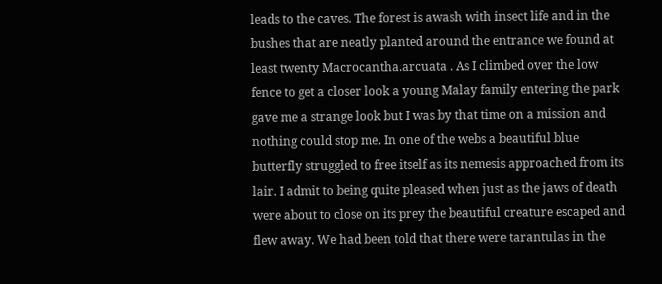leads to the caves. The forest is awash with insect life and in the bushes that are neatly planted around the entrance we found at least twenty Macrocantha.arcuata . As I climbed over the low fence to get a closer look a young Malay family entering the park gave me a strange look but I was by that time on a mission and nothing could stop me. In one of the webs a beautiful blue butterfly struggled to free itself as its nemesis approached from its lair. I admit to being quite pleased when just as the jaws of death were about to close on its prey the beautiful creature escaped and flew away. We had been told that there were tarantulas in the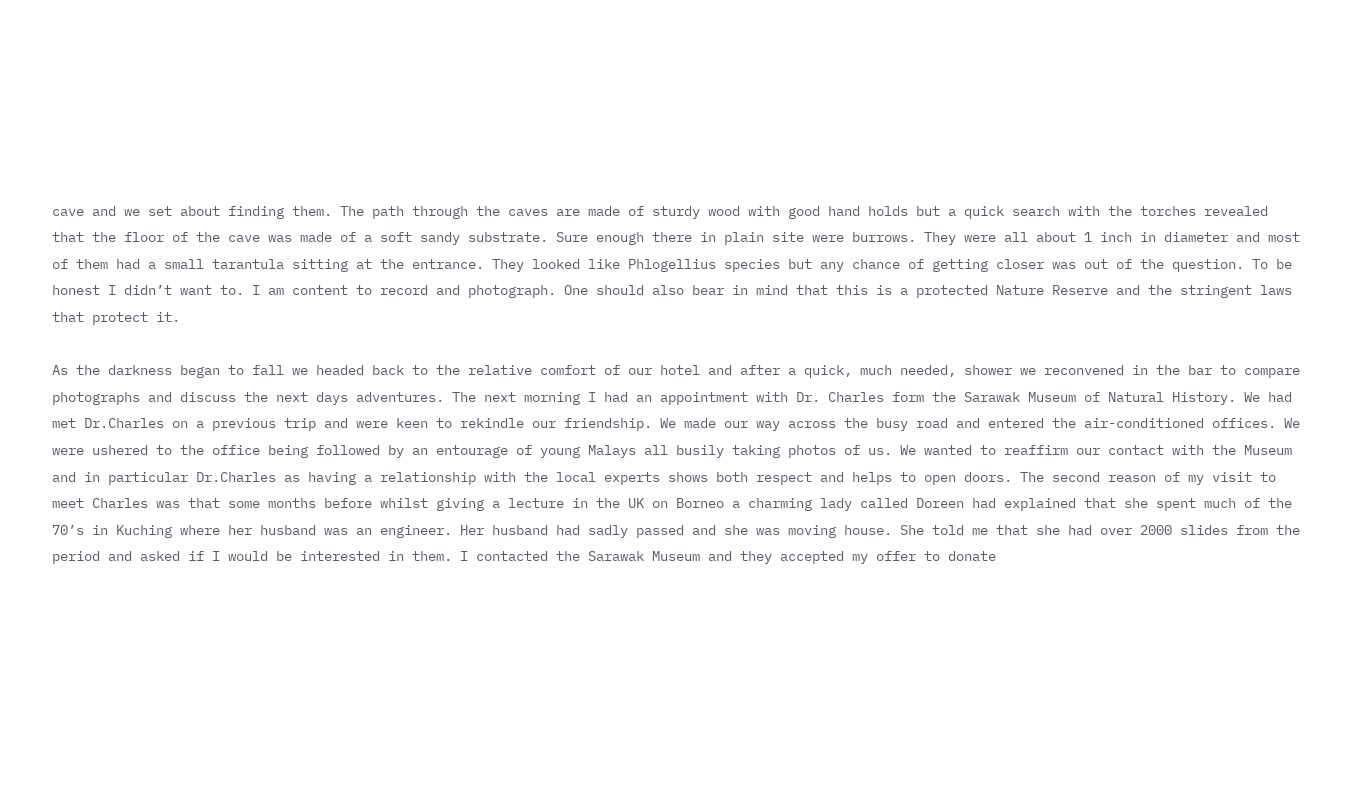cave and we set about finding them. The path through the caves are made of sturdy wood with good hand holds but a quick search with the torches revealed that the floor of the cave was made of a soft sandy substrate. Sure enough there in plain site were burrows. They were all about 1 inch in diameter and most of them had a small tarantula sitting at the entrance. They looked like Phlogellius species but any chance of getting closer was out of the question. To be honest I didn’t want to. I am content to record and photograph. One should also bear in mind that this is a protected Nature Reserve and the stringent laws that protect it.

As the darkness began to fall we headed back to the relative comfort of our hotel and after a quick, much needed, shower we reconvened in the bar to compare photographs and discuss the next days adventures. The next morning I had an appointment with Dr. Charles form the Sarawak Museum of Natural History. We had met Dr.Charles on a previous trip and were keen to rekindle our friendship. We made our way across the busy road and entered the air-conditioned offices. We were ushered to the office being followed by an entourage of young Malays all busily taking photos of us. We wanted to reaffirm our contact with the Museum and in particular Dr.Charles as having a relationship with the local experts shows both respect and helps to open doors. The second reason of my visit to meet Charles was that some months before whilst giving a lecture in the UK on Borneo a charming lady called Doreen had explained that she spent much of the 70’s in Kuching where her husband was an engineer. Her husband had sadly passed and she was moving house. She told me that she had over 2000 slides from the period and asked if I would be interested in them. I contacted the Sarawak Museum and they accepted my offer to donate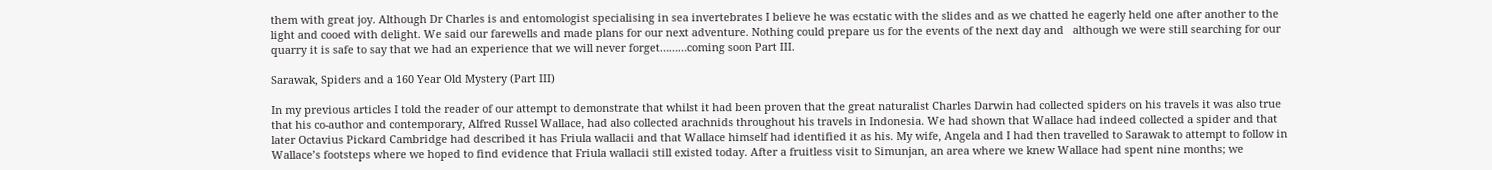them with great joy. Although Dr Charles is and entomologist specialising in sea invertebrates I believe he was ecstatic with the slides and as we chatted he eagerly held one after another to the light and cooed with delight. We said our farewells and made plans for our next adventure. Nothing could prepare us for the events of the next day and   although we were still searching for our quarry it is safe to say that we had an experience that we will never forget………coming soon Part III.

Sarawak, Spiders and a 160 Year Old Mystery (Part III)

In my previous articles I told the reader of our attempt to demonstrate that whilst it had been proven that the great naturalist Charles Darwin had collected spiders on his travels it was also true that his co-author and contemporary, Alfred Russel Wallace, had also collected arachnids throughout his travels in Indonesia. We had shown that Wallace had indeed collected a spider and that later Octavius Pickard Cambridge had described it has Friula wallacii and that Wallace himself had identified it as his. My wife, Angela and I had then travelled to Sarawak to attempt to follow in Wallace’s footsteps where we hoped to find evidence that Friula wallacii still existed today. After a fruitless visit to Simunjan, an area where we knew Wallace had spent nine months; we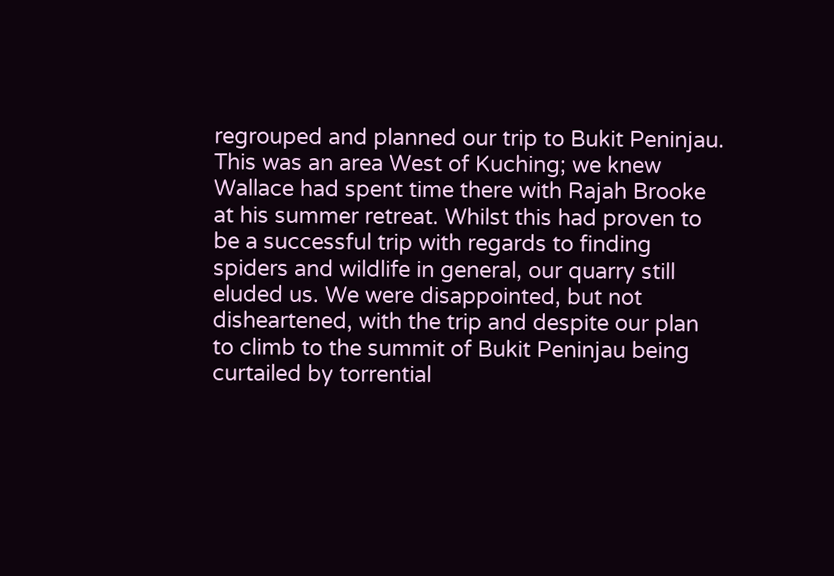regrouped and planned our trip to Bukit Peninjau. This was an area West of Kuching; we knew Wallace had spent time there with Rajah Brooke at his summer retreat. Whilst this had proven to be a successful trip with regards to finding spiders and wildlife in general, our quarry still eluded us. We were disappointed, but not disheartened, with the trip and despite our plan to climb to the summit of Bukit Peninjau being curtailed by torrential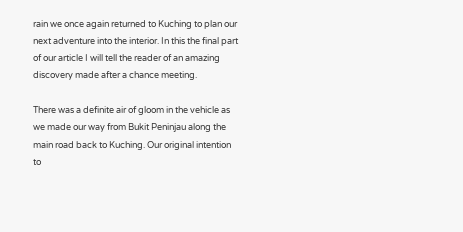rain we once again returned to Kuching to plan our next adventure into the interior. In this the final part of our article I will tell the reader of an amazing discovery made after a chance meeting.

There was a definite air of gloom in the vehicle as we made our way from Bukit Peninjau along the main road back to Kuching. Our original intention to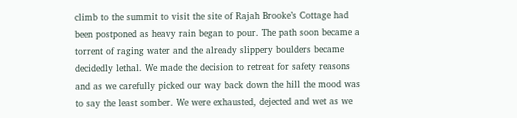climb to the summit to visit the site of Rajah Brooke’s Cottage had been postponed as heavy rain began to pour. The path soon became a torrent of raging water and the already slippery boulders became decidedly lethal. We made the decision to retreat for safety reasons and as we carefully picked our way back down the hill the mood was to say the least somber. We were exhausted, dejected and wet as we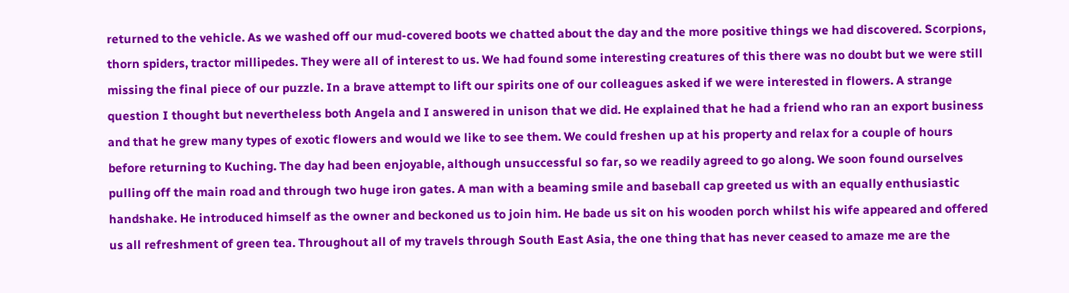returned to the vehicle. As we washed off our mud-covered boots we chatted about the day and the more positive things we had discovered. Scorpions, thorn spiders, tractor millipedes. They were all of interest to us. We had found some interesting creatures of this there was no doubt but we were still missing the final piece of our puzzle. In a brave attempt to lift our spirits one of our colleagues asked if we were interested in flowers. A strange question I thought but nevertheless both Angela and I answered in unison that we did. He explained that he had a friend who ran an export business and that he grew many types of exotic flowers and would we like to see them. We could freshen up at his property and relax for a couple of hours before returning to Kuching. The day had been enjoyable, although unsuccessful so far, so we readily agreed to go along. We soon found ourselves pulling off the main road and through two huge iron gates. A man with a beaming smile and baseball cap greeted us with an equally enthusiastic handshake. He introduced himself as the owner and beckoned us to join him. He bade us sit on his wooden porch whilst his wife appeared and offered us all refreshment of green tea. Throughout all of my travels through South East Asia, the one thing that has never ceased to amaze me are the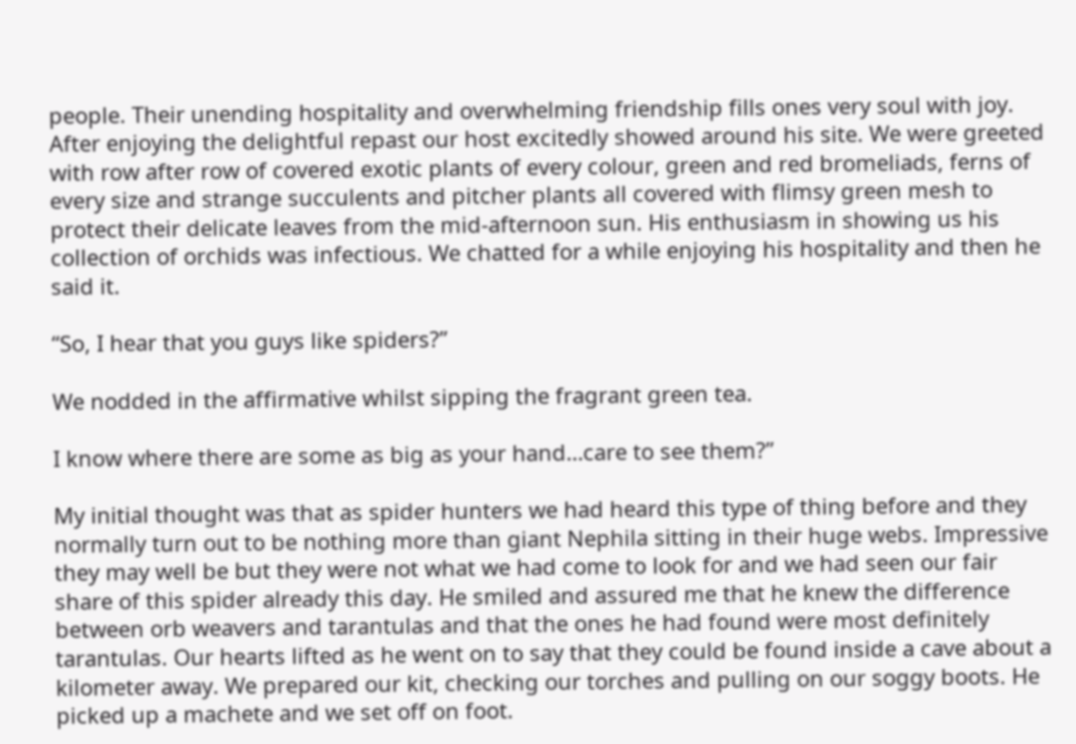people. Their unending hospitality and overwhelming friendship fills ones very soul with joy. After enjoying the delightful repast our host excitedly showed around his site. We were greeted with row after row of covered exotic plants of every colour, green and red bromeliads, ferns of every size and strange succulents and pitcher plants all covered with flimsy green mesh to protect their delicate leaves from the mid-afternoon sun. His enthusiasm in showing us his collection of orchids was infectious. We chatted for a while enjoying his hospitality and then he said it.

“So, I hear that you guys like spiders?”

We nodded in the affirmative whilst sipping the fragrant green tea.

I know where there are some as big as your hand…care to see them?”

My initial thought was that as spider hunters we had heard this type of thing before and they normally turn out to be nothing more than giant Nephila sitting in their huge webs. Impressive they may well be but they were not what we had come to look for and we had seen our fair share of this spider already this day. He smiled and assured me that he knew the difference between orb weavers and tarantulas and that the ones he had found were most definitely tarantulas. Our hearts lifted as he went on to say that they could be found inside a cave about a kilometer away. We prepared our kit, checking our torches and pulling on our soggy boots. He picked up a machete and we set off on foot.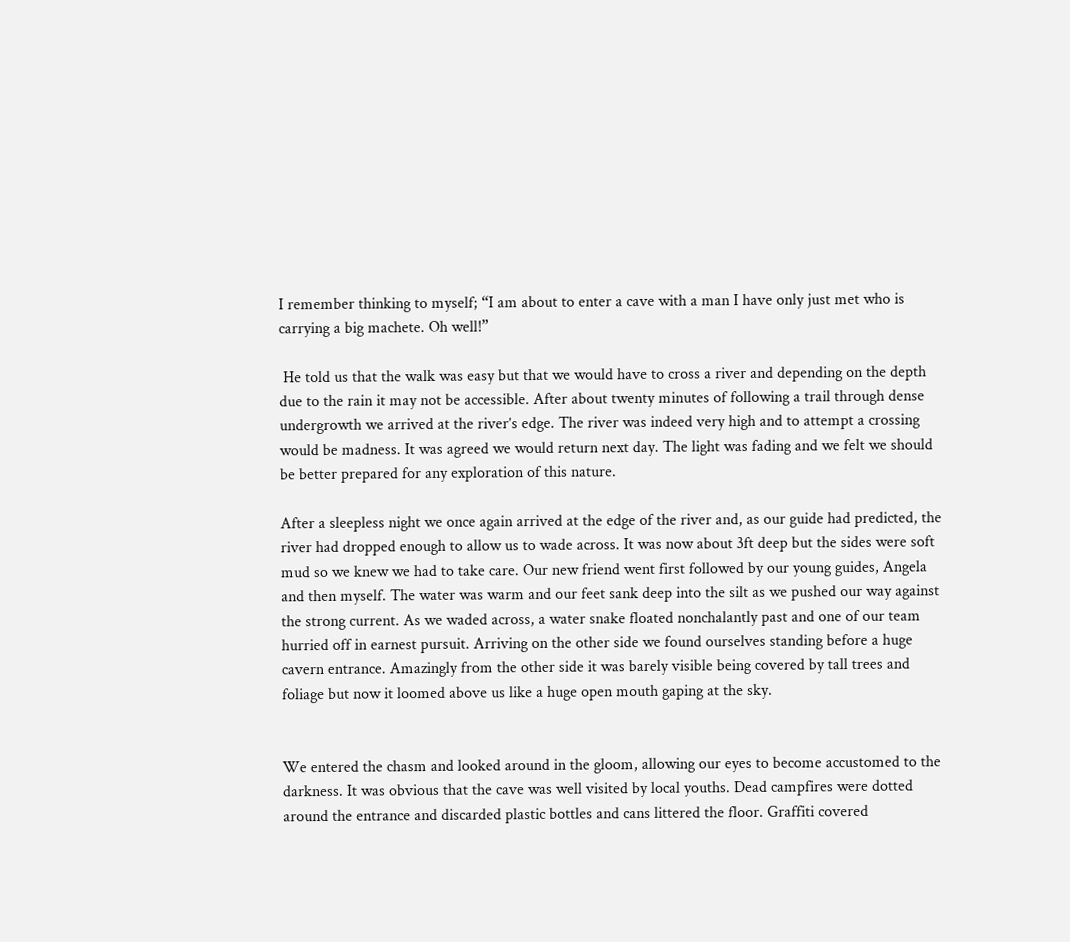I remember thinking to myself; “I am about to enter a cave with a man I have only just met who is carrying a big machete. Oh well!”

 He told us that the walk was easy but that we would have to cross a river and depending on the depth due to the rain it may not be accessible. After about twenty minutes of following a trail through dense undergrowth we arrived at the river’s edge. The river was indeed very high and to attempt a crossing would be madness. It was agreed we would return next day. The light was fading and we felt we should be better prepared for any exploration of this nature.

After a sleepless night we once again arrived at the edge of the river and, as our guide had predicted, the river had dropped enough to allow us to wade across. It was now about 3ft deep but the sides were soft mud so we knew we had to take care. Our new friend went first followed by our young guides, Angela and then myself. The water was warm and our feet sank deep into the silt as we pushed our way against the strong current. As we waded across, a water snake floated nonchalantly past and one of our team hurried off in earnest pursuit. Arriving on the other side we found ourselves standing before a huge cavern entrance. Amazingly from the other side it was barely visible being covered by tall trees and foliage but now it loomed above us like a huge open mouth gaping at the sky.


We entered the chasm and looked around in the gloom, allowing our eyes to become accustomed to the darkness. It was obvious that the cave was well visited by local youths. Dead campfires were dotted around the entrance and discarded plastic bottles and cans littered the floor. Graffiti covered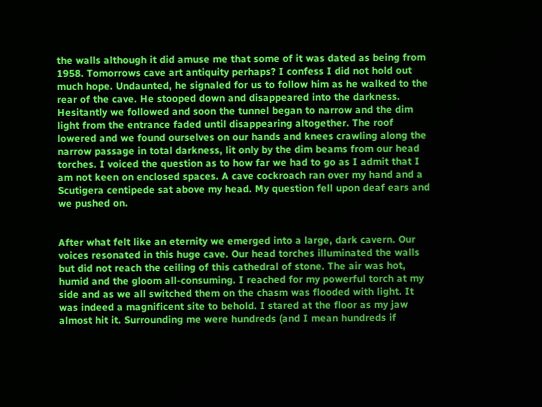the walls although it did amuse me that some of it was dated as being from 1958. Tomorrows cave art antiquity perhaps? I confess I did not hold out much hope. Undaunted, he signaled for us to follow him as he walked to the rear of the cave. He stooped down and disappeared into the darkness. Hesitantly we followed and soon the tunnel began to narrow and the dim light from the entrance faded until disappearing altogether. The roof lowered and we found ourselves on our hands and knees crawling along the narrow passage in total darkness, lit only by the dim beams from our head torches. I voiced the question as to how far we had to go as I admit that I am not keen on enclosed spaces. A cave cockroach ran over my hand and a Scutigera centipede sat above my head. My question fell upon deaf ears and we pushed on.


After what felt like an eternity we emerged into a large, dark cavern. Our voices resonated in this huge cave. Our head torches illuminated the walls but did not reach the ceiling of this cathedral of stone. The air was hot, humid and the gloom all-consuming. I reached for my powerful torch at my side and as we all switched them on the chasm was flooded with light. It was indeed a magnificent site to behold. I stared at the floor as my jaw almost hit it. Surrounding me were hundreds (and I mean hundreds if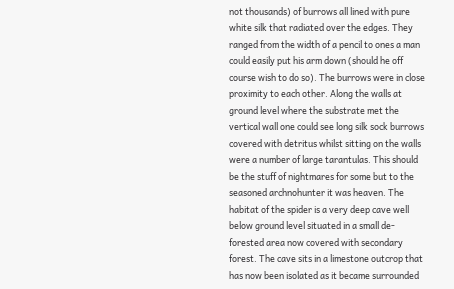not thousands) of burrows all lined with pure white silk that radiated over the edges. They ranged from the width of a pencil to ones a man could easily put his arm down (should he off course wish to do so). The burrows were in close proximity to each other. Along the walls at ground level where the substrate met the vertical wall one could see long silk sock burrows covered with detritus whilst sitting on the walls were a number of large tarantulas. This should be the stuff of nightmares for some but to the seasoned archnohunter it was heaven. The habitat of the spider is a very deep cave well below ground level situated in a small de-forested area now covered with secondary forest. The cave sits in a limestone outcrop that has now been isolated as it became surrounded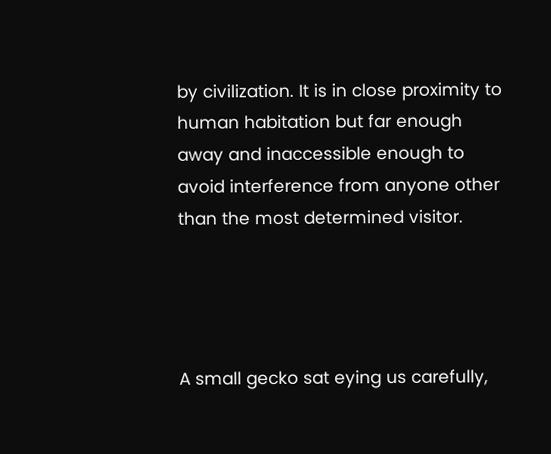by civilization. It is in close proximity to human habitation but far enough away and inaccessible enough to avoid interference from anyone other than the most determined visitor.




A small gecko sat eying us carefully,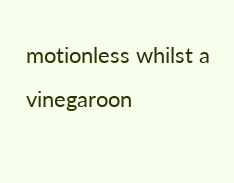motionless whilst a vinegaroon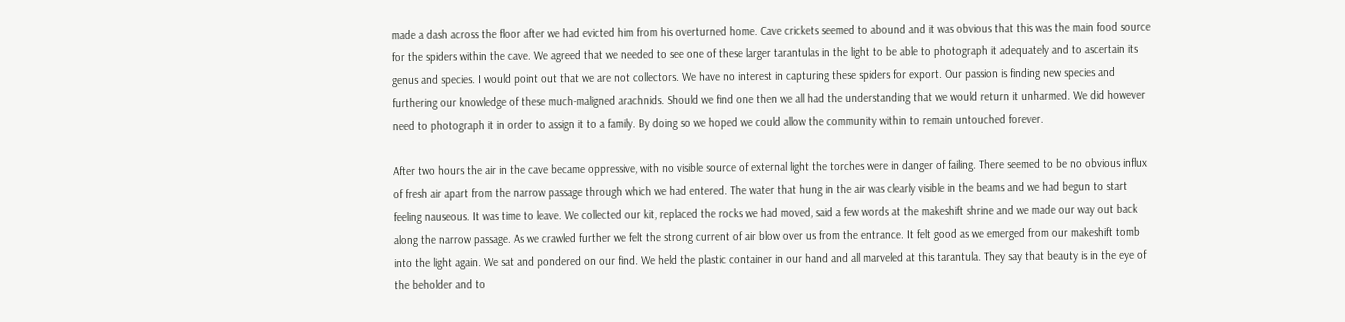made a dash across the floor after we had evicted him from his overturned home. Cave crickets seemed to abound and it was obvious that this was the main food source for the spiders within the cave. We agreed that we needed to see one of these larger tarantulas in the light to be able to photograph it adequately and to ascertain its genus and species. I would point out that we are not collectors. We have no interest in capturing these spiders for export. Our passion is finding new species and furthering our knowledge of these much-maligned arachnids. Should we find one then we all had the understanding that we would return it unharmed. We did however need to photograph it in order to assign it to a family. By doing so we hoped we could allow the community within to remain untouched forever.

After two hours the air in the cave became oppressive, with no visible source of external light the torches were in danger of failing. There seemed to be no obvious influx of fresh air apart from the narrow passage through which we had entered. The water that hung in the air was clearly visible in the beams and we had begun to start feeling nauseous. It was time to leave. We collected our kit, replaced the rocks we had moved, said a few words at the makeshift shrine and we made our way out back along the narrow passage. As we crawled further we felt the strong current of air blow over us from the entrance. It felt good as we emerged from our makeshift tomb into the light again. We sat and pondered on our find. We held the plastic container in our hand and all marveled at this tarantula. They say that beauty is in the eye of the beholder and to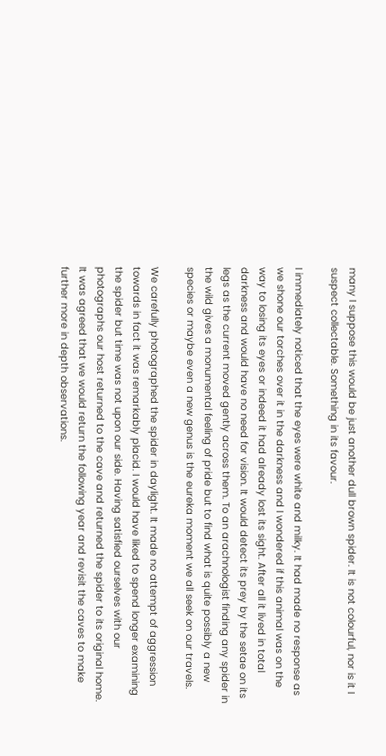many I suppose this would be just another dull brown spider. It is not colourful, nor is it I suspect collectable. Something in its favour.

I immediately noticed that the eyes were white and milky. It had made no response as we shone our torches over it in the darkness and I wondered if this animal was on the way to losing its eyes or indeed it had already lost its sight. After all it lived in total darkness and would have no need for vision. It would detect its prey by the setae on its legs as the current moved gently across them. To an arachnologist finding any spider in the wild gives a monumental feeling of pride but to find what is quite possibly a new species or maybe even a new genus is the eureka moment we all seek on our travels.

We carefully photographed the spider in daylight. It made no attempt of aggression towards in fact it was remarkably placid. I would have liked to spend longer examining the spider but time was not upon our side. Having satisfied ourselves with our photographs our host returned to the cave and returned the spider to its original home. It was agreed that we would return the following year and revisit the caves to make further more in depth observations.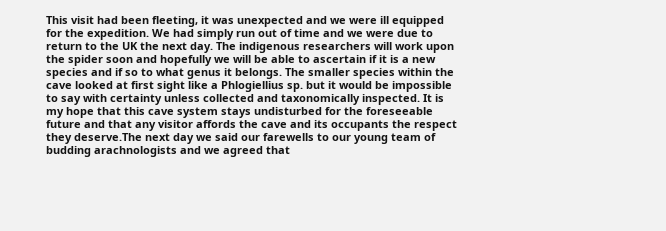This visit had been fleeting, it was unexpected and we were ill equipped for the expedition. We had simply run out of time and we were due to return to the UK the next day. The indigenous researchers will work upon the spider soon and hopefully we will be able to ascertain if it is a new species and if so to what genus it belongs. The smaller species within the cave looked at first sight like a Phlogiellius sp. but it would be impossible to say with certainty unless collected and taxonomically inspected. It is my hope that this cave system stays undisturbed for the foreseeable future and that any visitor affords the cave and its occupants the respect they deserve.The next day we said our farewells to our young team of budding arachnologists and we agreed that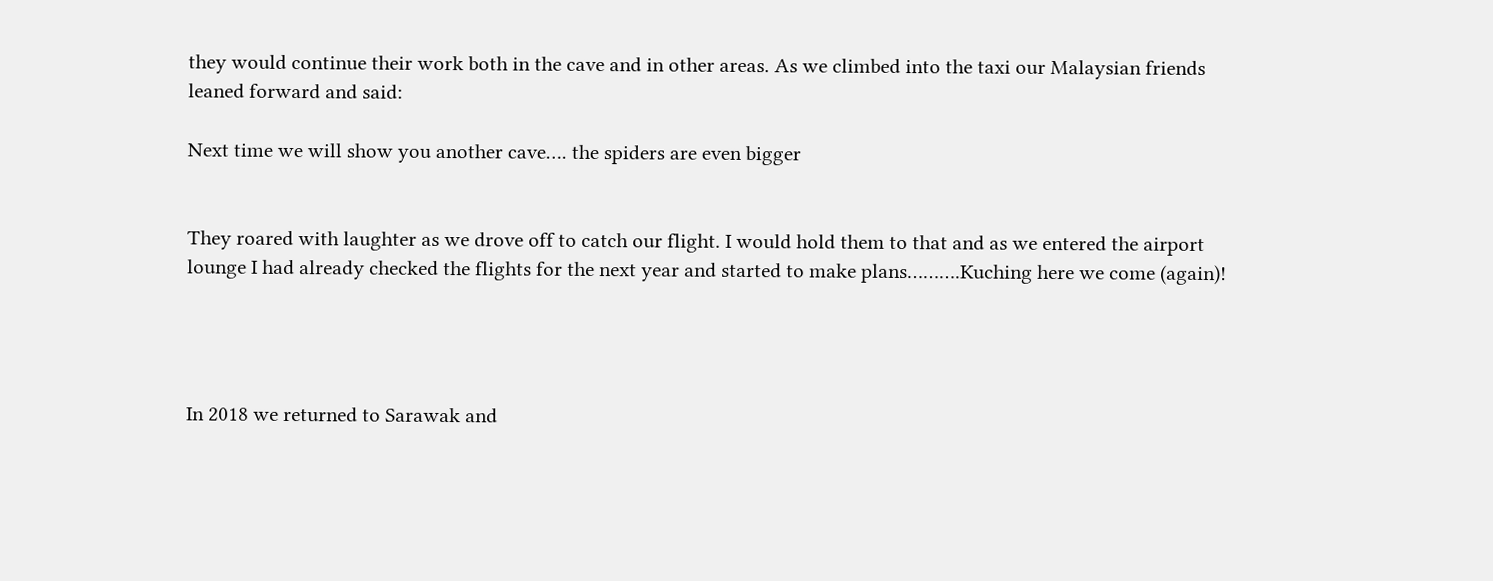they would continue their work both in the cave and in other areas. As we climbed into the taxi our Malaysian friends leaned forward and said:

Next time we will show you another cave…. the spiders are even bigger


They roared with laughter as we drove off to catch our flight. I would hold them to that and as we entered the airport lounge I had already checked the flights for the next year and started to make plans……….Kuching here we come (again)!




In 2018 we returned to Sarawak and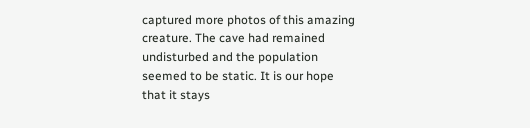captured more photos of this amazing creature. The cave had remained undisturbed and the population seemed to be static. It is our hope that it stays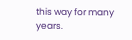this way for many years.